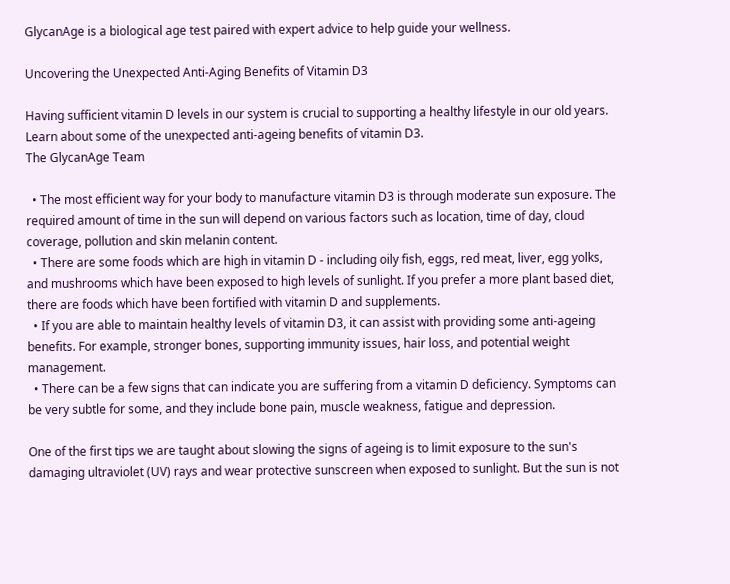GlycanAge is a biological age test paired with expert advice to help guide your wellness.

Uncovering the Unexpected Anti-Aging Benefits of Vitamin D3

Having sufficient vitamin D levels in our system is crucial to supporting a healthy lifestyle in our old years. Learn about some of the unexpected anti-ageing benefits of vitamin D3.
The GlycanAge Team

  • The most efficient way for your body to manufacture vitamin D3 is through moderate sun exposure. The required amount of time in the sun will depend on various factors such as location, time of day, cloud coverage, pollution and skin melanin content.
  • There are some foods which are high in vitamin D - including oily fish, eggs, red meat, liver, egg yolks, and mushrooms which have been exposed to high levels of sunlight. If you prefer a more plant based diet, there are foods which have been fortified with vitamin D and supplements.
  • If you are able to maintain healthy levels of vitamin D3, it can assist with providing some anti-ageing benefits. For example, stronger bones, supporting immunity issues, hair loss, and potential weight management.
  • There can be a few signs that can indicate you are suffering from a vitamin D deficiency. Symptoms can be very subtle for some, and they include bone pain, muscle weakness, fatigue and depression.

One of the first tips we are taught about slowing the signs of ageing is to limit exposure to the sun's damaging ultraviolet (UV) rays and wear protective sunscreen when exposed to sunlight. But the sun is not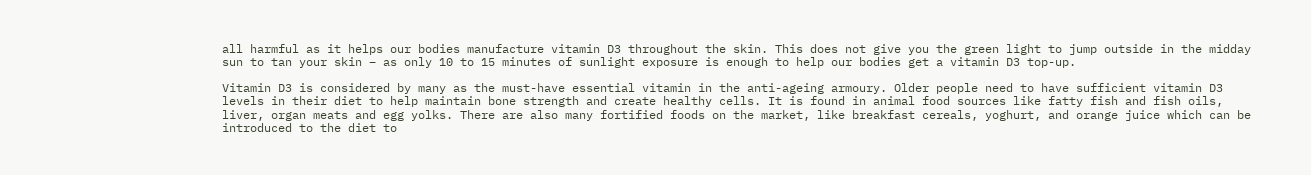all harmful as it helps our bodies manufacture vitamin D3 throughout the skin. This does not give you the green light to jump outside in the midday sun to tan your skin – as only 10 to 15 minutes of sunlight exposure is enough to help our bodies get a vitamin D3 top-up.

Vitamin D3 is considered by many as the must-have essential vitamin in the anti-ageing armoury. Older people need to have sufficient vitamin D3 levels in their diet to help maintain bone strength and create healthy cells. It is found in animal food sources like fatty fish and fish oils, liver, organ meats and egg yolks. There are also many fortified foods on the market, like breakfast cereals, yoghurt, and orange juice which can be introduced to the diet to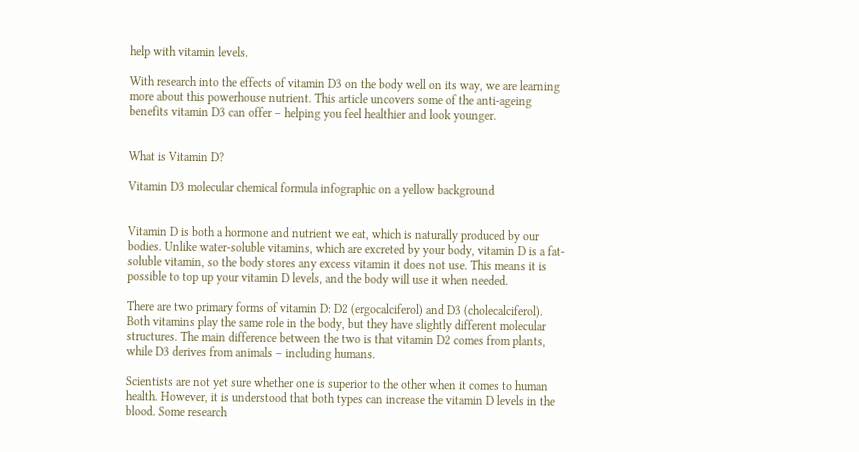help with vitamin levels.

With research into the effects of vitamin D3 on the body well on its way, we are learning more about this powerhouse nutrient. This article uncovers some of the anti-ageing benefits vitamin D3 can offer – helping you feel healthier and look younger.


What is Vitamin D?

Vitamin D3 molecular chemical formula infographic on a yellow background


Vitamin D is both a hormone and nutrient we eat, which is naturally produced by our bodies. Unlike water-soluble vitamins, which are excreted by your body, vitamin D is a fat-soluble vitamin, so the body stores any excess vitamin it does not use. This means it is possible to top up your vitamin D levels, and the body will use it when needed.

There are two primary forms of vitamin D: D2 (ergocalciferol) and D3 (cholecalciferol). Both vitamins play the same role in the body, but they have slightly different molecular structures. The main difference between the two is that vitamin D2 comes from plants, while D3 derives from animals – including humans.

Scientists are not yet sure whether one is superior to the other when it comes to human health. However, it is understood that both types can increase the vitamin D levels in the blood. Some research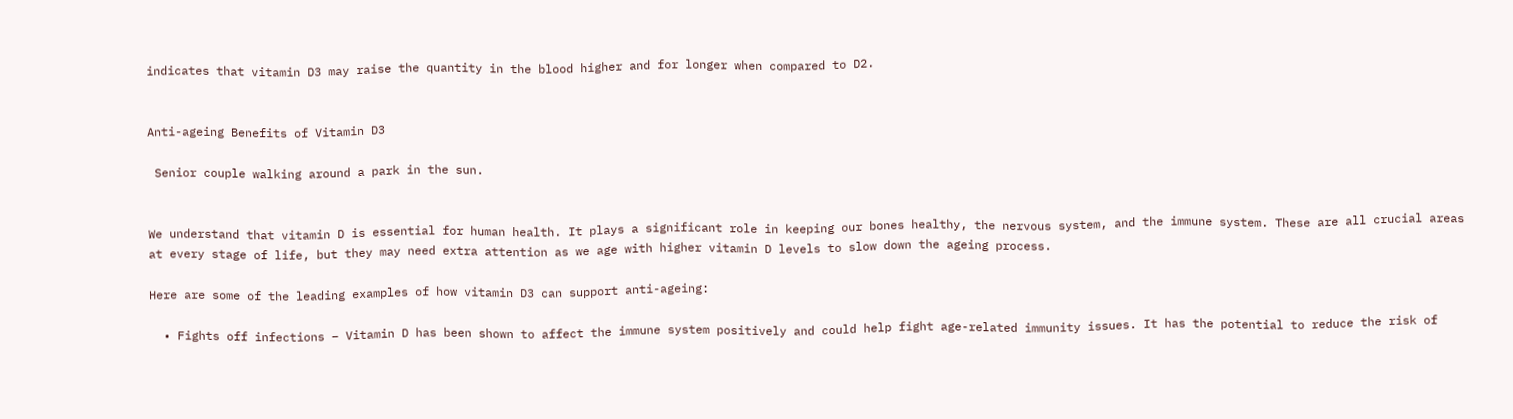indicates that vitamin D3 may raise the quantity in the blood higher and for longer when compared to D2.


Anti-ageing Benefits of Vitamin D3

 Senior couple walking around a park in the sun.


We understand that vitamin D is essential for human health. It plays a significant role in keeping our bones healthy, the nervous system, and the immune system. These are all crucial areas at every stage of life, but they may need extra attention as we age with higher vitamin D levels to slow down the ageing process.

Here are some of the leading examples of how vitamin D3 can support anti-ageing:

  • Fights off infections – Vitamin D has been shown to affect the immune system positively and could help fight age-related immunity issues. It has the potential to reduce the risk of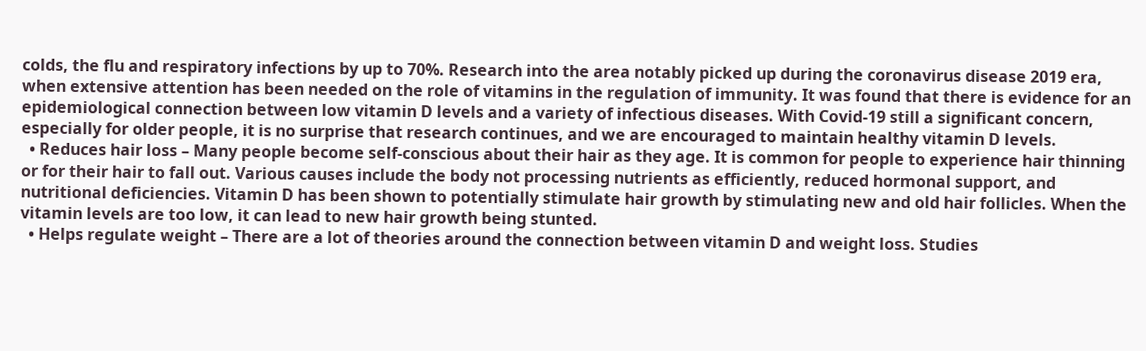colds, the flu and respiratory infections by up to 70%. Research into the area notably picked up during the coronavirus disease 2019 era, when extensive attention has been needed on the role of vitamins in the regulation of immunity. It was found that there is evidence for an epidemiological connection between low vitamin D levels and a variety of infectious diseases. With Covid-19 still a significant concern, especially for older people, it is no surprise that research continues, and we are encouraged to maintain healthy vitamin D levels.
  • Reduces hair loss – Many people become self-conscious about their hair as they age. It is common for people to experience hair thinning or for their hair to fall out. Various causes include the body not processing nutrients as efficiently, reduced hormonal support, and nutritional deficiencies. Vitamin D has been shown to potentially stimulate hair growth by stimulating new and old hair follicles. When the vitamin levels are too low, it can lead to new hair growth being stunted.
  • Helps regulate weight – There are a lot of theories around the connection between vitamin D and weight loss. Studies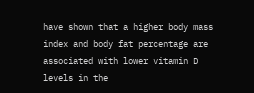have shown that a higher body mass index and body fat percentage are associated with lower vitamin D levels in the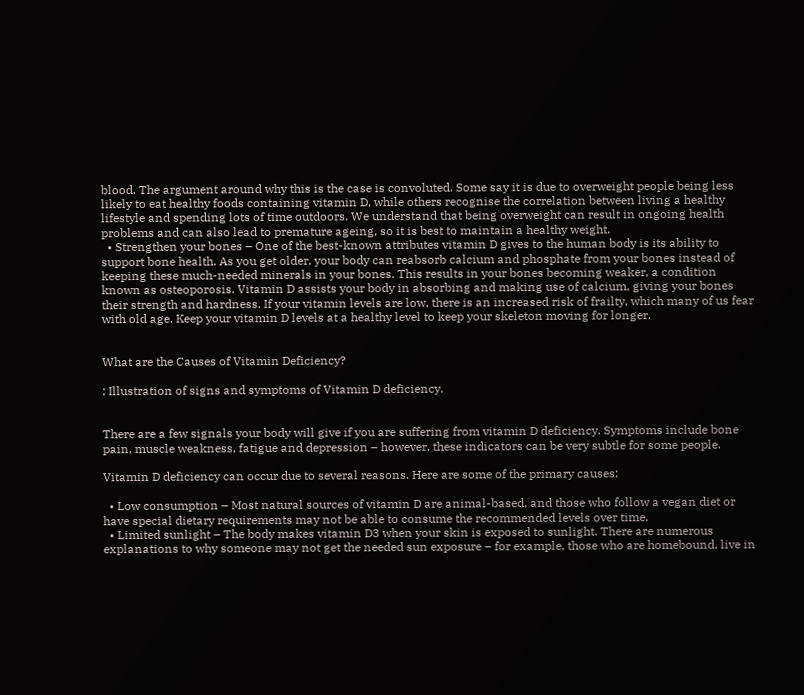blood. The argument around why this is the case is convoluted. Some say it is due to overweight people being less likely to eat healthy foods containing vitamin D, while others recognise the correlation between living a healthy lifestyle and spending lots of time outdoors. We understand that being overweight can result in ongoing health problems and can also lead to premature ageing, so it is best to maintain a healthy weight.
  • Strengthen your bones – One of the best-known attributes vitamin D gives to the human body is its ability to support bone health. As you get older, your body can reabsorb calcium and phosphate from your bones instead of keeping these much-needed minerals in your bones. This results in your bones becoming weaker, a condition known as osteoporosis. Vitamin D assists your body in absorbing and making use of calcium, giving your bones their strength and hardness. If your vitamin levels are low, there is an increased risk of frailty, which many of us fear with old age. Keep your vitamin D levels at a healthy level to keep your skeleton moving for longer.


What are the Causes of Vitamin Deficiency?

: Illustration of signs and symptoms of Vitamin D deficiency.


There are a few signals your body will give if you are suffering from vitamin D deficiency. Symptoms include bone pain, muscle weakness, fatigue and depression – however, these indicators can be very subtle for some people.

Vitamin D deficiency can occur due to several reasons. Here are some of the primary causes:

  • Low consumption – Most natural sources of vitamin D are animal-based, and those who follow a vegan diet or have special dietary requirements may not be able to consume the recommended levels over time.
  • Limited sunlight – The body makes vitamin D3 when your skin is exposed to sunlight. There are numerous explanations to why someone may not get the needed sun exposure – for example, those who are homebound, live in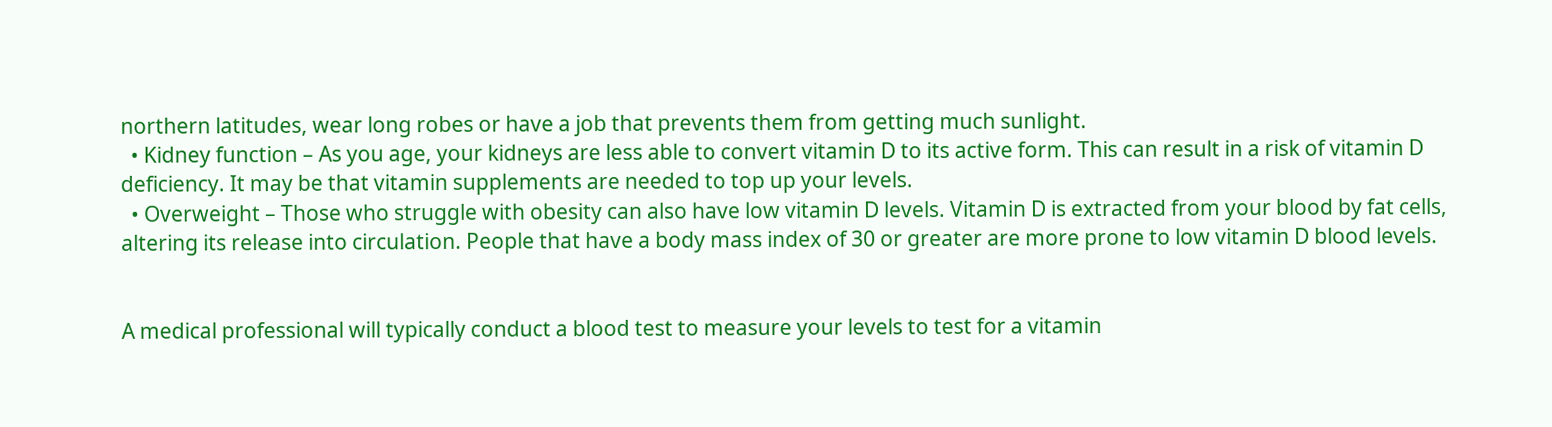northern latitudes, wear long robes or have a job that prevents them from getting much sunlight.
  • Kidney function – As you age, your kidneys are less able to convert vitamin D to its active form. This can result in a risk of vitamin D deficiency. It may be that vitamin supplements are needed to top up your levels.
  • Overweight – Those who struggle with obesity can also have low vitamin D levels. Vitamin D is extracted from your blood by fat cells, altering its release into circulation. People that have a body mass index of 30 or greater are more prone to low vitamin D blood levels.


A medical professional will typically conduct a blood test to measure your levels to test for a vitamin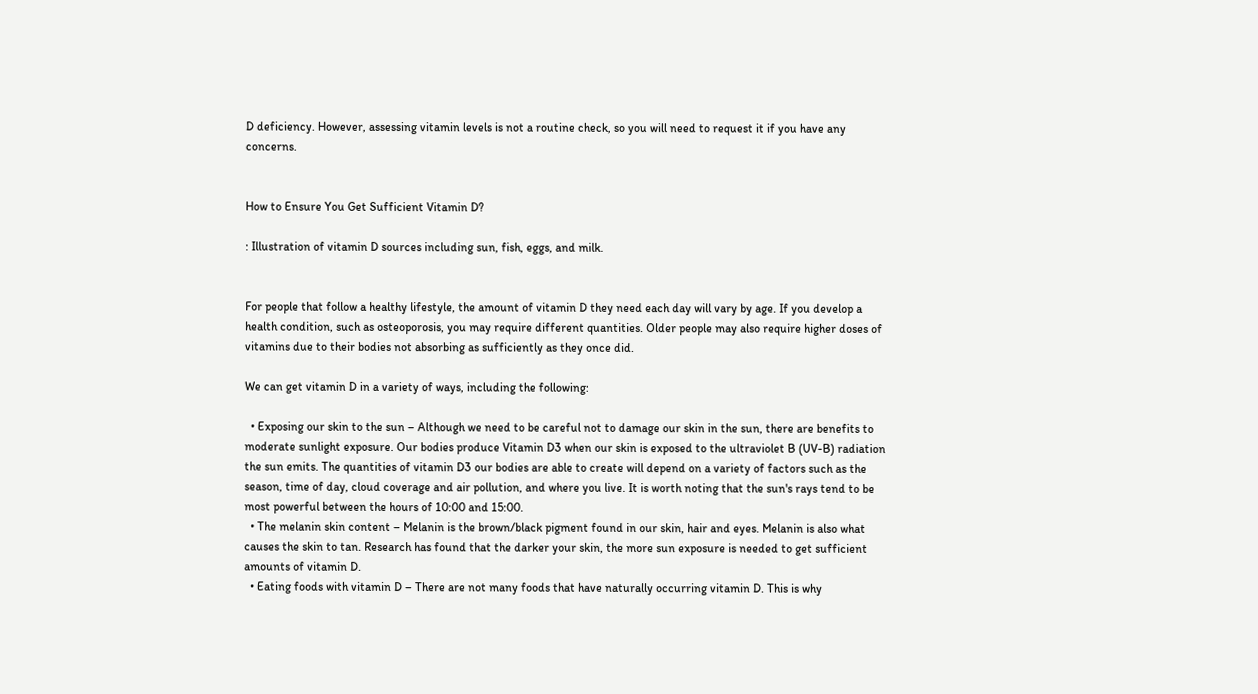D deficiency. However, assessing vitamin levels is not a routine check, so you will need to request it if you have any concerns.


How to Ensure You Get Sufficient Vitamin D?

: Illustration of vitamin D sources including sun, fish, eggs, and milk.


For people that follow a healthy lifestyle, the amount of vitamin D they need each day will vary by age. If you develop a health condition, such as osteoporosis, you may require different quantities. Older people may also require higher doses of vitamins due to their bodies not absorbing as sufficiently as they once did.

We can get vitamin D in a variety of ways, including the following:

  • Exposing our skin to the sun – Although we need to be careful not to damage our skin in the sun, there are benefits to moderate sunlight exposure. Our bodies produce Vitamin D3 when our skin is exposed to the ultraviolet B (UV-B) radiation the sun emits. The quantities of vitamin D3 our bodies are able to create will depend on a variety of factors such as the season, time of day, cloud coverage and air pollution, and where you live. It is worth noting that the sun's rays tend to be most powerful between the hours of 10:00 and 15:00.
  • The melanin skin content – Melanin is the brown/black pigment found in our skin, hair and eyes. Melanin is also what causes the skin to tan. Research has found that the darker your skin, the more sun exposure is needed to get sufficient amounts of vitamin D.
  • Eating foods with vitamin D – There are not many foods that have naturally occurring vitamin D. This is why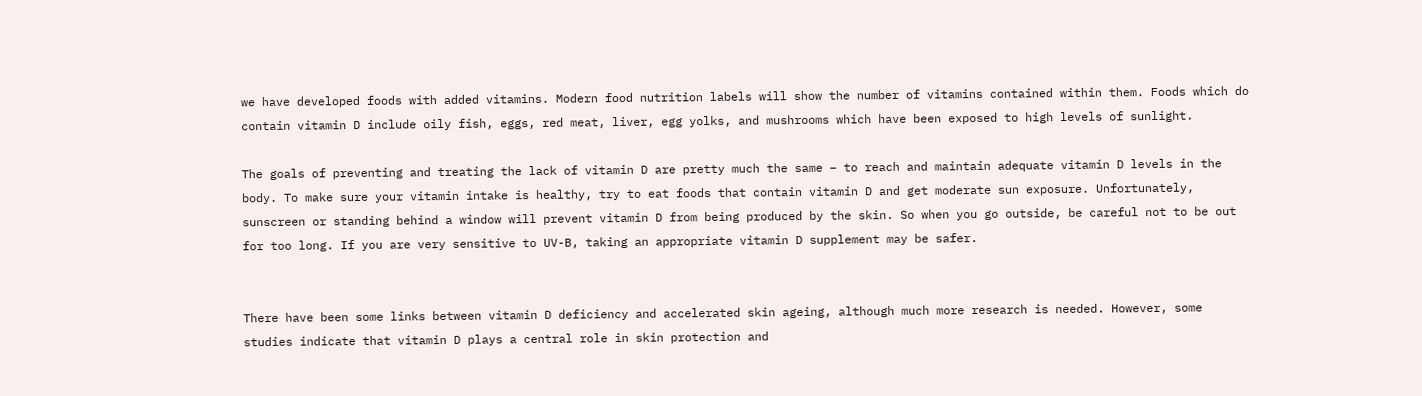we have developed foods with added vitamins. Modern food nutrition labels will show the number of vitamins contained within them. Foods which do contain vitamin D include oily fish, eggs, red meat, liver, egg yolks, and mushrooms which have been exposed to high levels of sunlight.

The goals of preventing and treating the lack of vitamin D are pretty much the same – to reach and maintain adequate vitamin D levels in the body. To make sure your vitamin intake is healthy, try to eat foods that contain vitamin D and get moderate sun exposure. Unfortunately, sunscreen or standing behind a window will prevent vitamin D from being produced by the skin. So when you go outside, be careful not to be out for too long. If you are very sensitive to UV-B, taking an appropriate vitamin D supplement may be safer.


There have been some links between vitamin D deficiency and accelerated skin ageing, although much more research is needed. However, some studies indicate that vitamin D plays a central role in skin protection and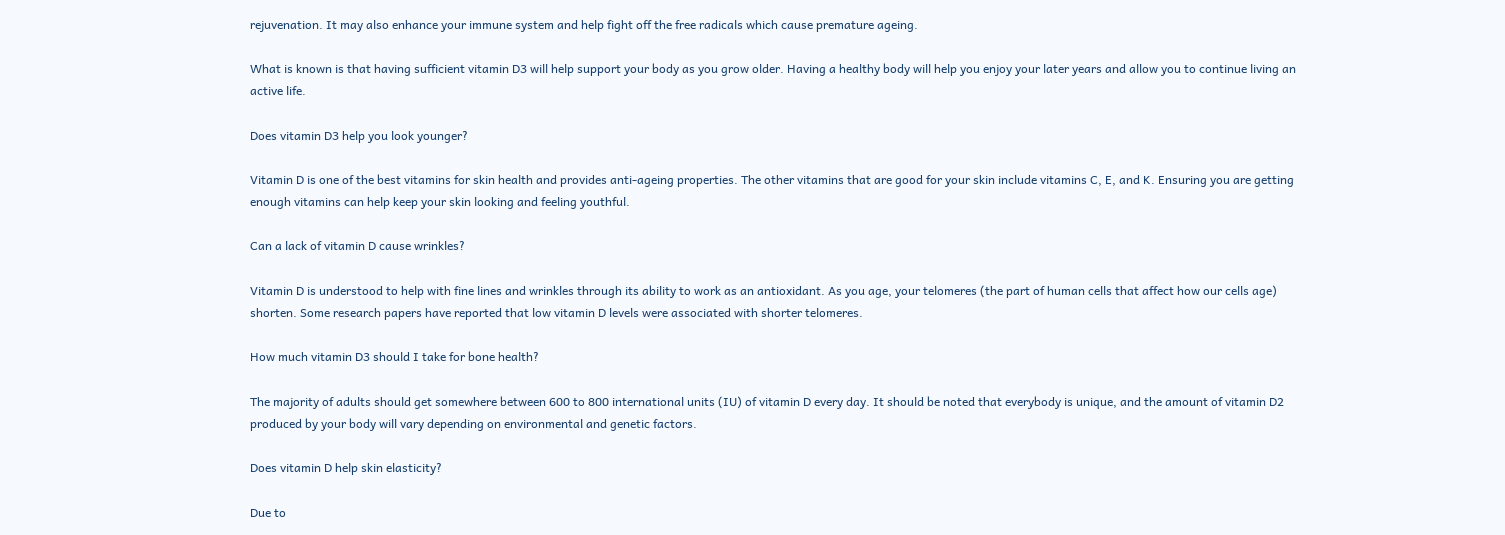rejuvenation. It may also enhance your immune system and help fight off the free radicals which cause premature ageing.

What is known is that having sufficient vitamin D3 will help support your body as you grow older. Having a healthy body will help you enjoy your later years and allow you to continue living an active life.

Does vitamin D3 help you look younger?

Vitamin D is one of the best vitamins for skin health and provides anti-ageing properties. The other vitamins that are good for your skin include vitamins C, E, and K. Ensuring you are getting enough vitamins can help keep your skin looking and feeling youthful.

Can a lack of vitamin D cause wrinkles?

Vitamin D is understood to help with fine lines and wrinkles through its ability to work as an antioxidant. As you age, your telomeres (the part of human cells that affect how our cells age) shorten. Some research papers have reported that low vitamin D levels were associated with shorter telomeres.

How much vitamin D3 should I take for bone health?

The majority of adults should get somewhere between 600 to 800 international units (IU) of vitamin D every day. It should be noted that everybody is unique, and the amount of vitamin D2 produced by your body will vary depending on environmental and genetic factors.

Does vitamin D help skin elasticity?

Due to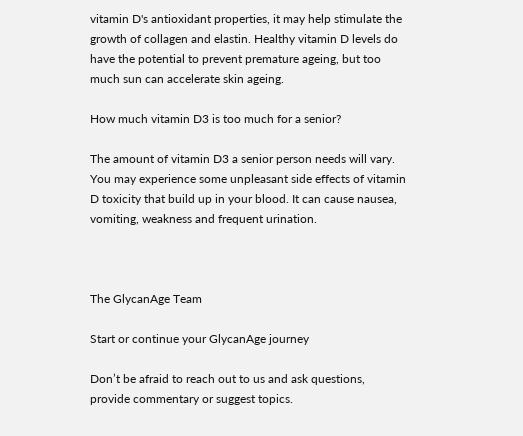vitamin D's antioxidant properties, it may help stimulate the growth of collagen and elastin. Healthy vitamin D levels do have the potential to prevent premature ageing, but too much sun can accelerate skin ageing.

How much vitamin D3 is too much for a senior?

The amount of vitamin D3 a senior person needs will vary. You may experience some unpleasant side effects of vitamin D toxicity that build up in your blood. It can cause nausea, vomiting, weakness and frequent urination.



The GlycanAge Team

Start or continue your GlycanAge journey

Don’t be afraid to reach out to us and ask questions, provide commentary or suggest topics.